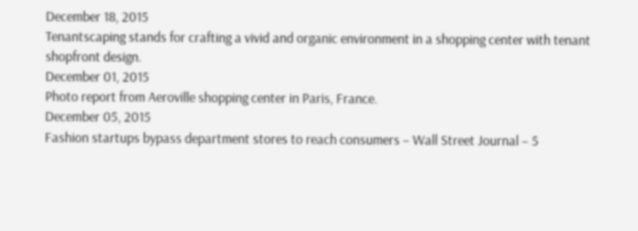December 18, 2015
Tenantscaping stands for crafting a vivid and organic environment in a shopping center with tenant shopfront design.
December 01, 2015
Photo report from Aeroville shopping center in Paris, France.
December 05, 2015
Fashion startups bypass department stores to reach consumers – Wall Street Journal – 5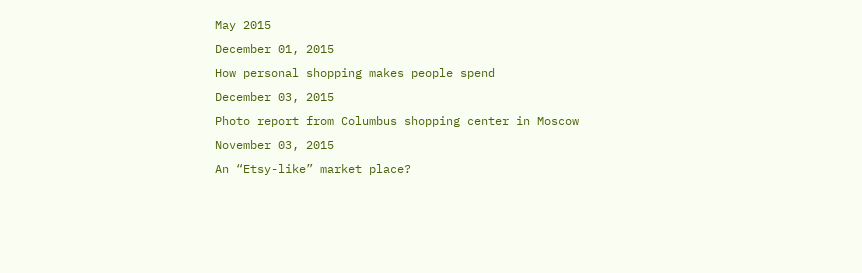May 2015
December 01, 2015
How personal shopping makes people spend
December 03, 2015
Photo report from Columbus shopping center in Moscow
November 03, 2015
An “Etsy-like” market place?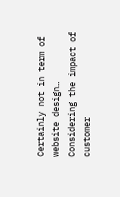Certainly not in term of website design… Considering the impact of customer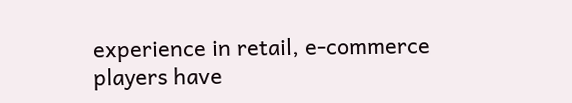experience in retail, e-commerce players have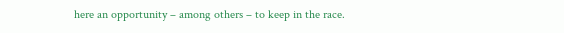here an opportunity – among others – to keep in the race.